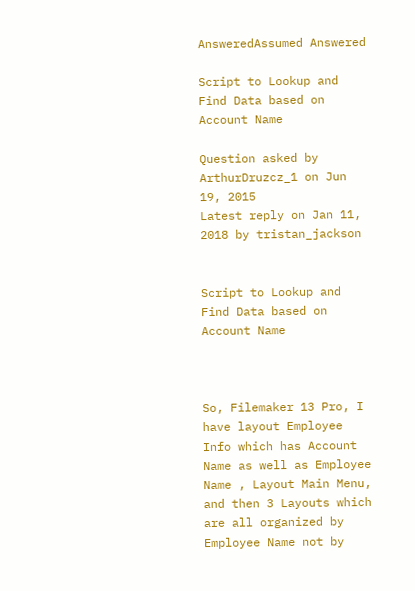AnsweredAssumed Answered

Script to Lookup and Find Data based on Account Name

Question asked by ArthurDruzcz_1 on Jun 19, 2015
Latest reply on Jan 11, 2018 by tristan_jackson


Script to Lookup and Find Data based on Account Name



So, Filemaker 13 Pro, I have layout Employee Info which has Account Name as well as Employee Name , Layout Main Menu, and then 3 Layouts which are all organized by Employee Name not by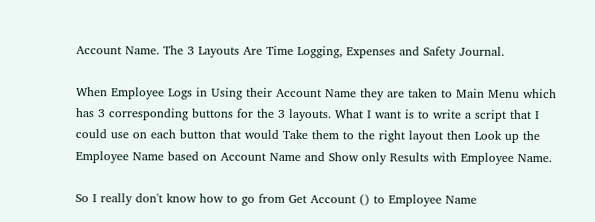Account Name. The 3 Layouts Are Time Logging, Expenses and Safety Journal.

When Employee Logs in Using their Account Name they are taken to Main Menu which has 3 corresponding buttons for the 3 layouts. What I want is to write a script that I could use on each button that would Take them to the right layout then Look up the Employee Name based on Account Name and Show only Results with Employee Name.

So I really don't know how to go from Get Account () to Employee Name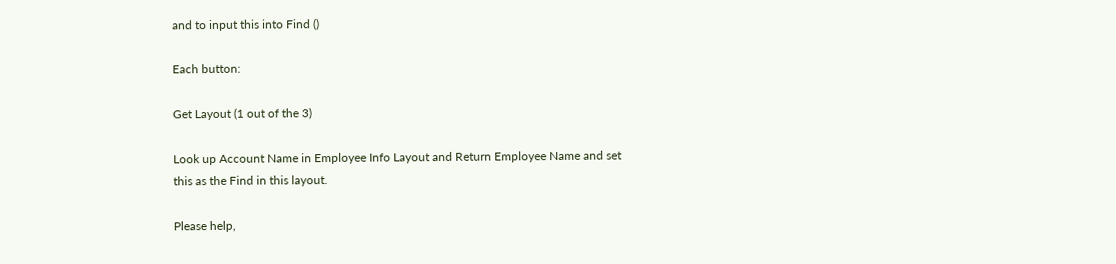and to input this into Find ()

Each button:

Get Layout (1 out of the 3)

Look up Account Name in Employee Info Layout and Return Employee Name and set this as the Find in this layout.

Please help,